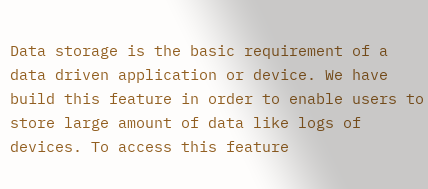Data storage is the basic requirement of a data driven application or device. We have build this feature in order to enable users to store large amount of data like logs of devices. To access this feature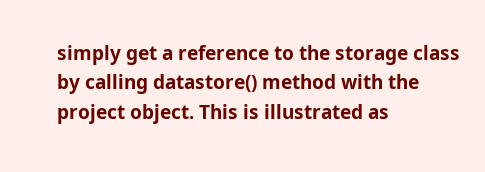simply get a reference to the storage class by calling datastore() method with the project object. This is illustrated as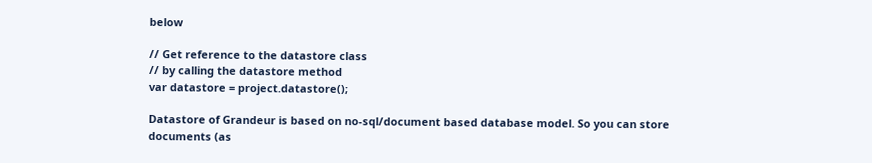below

// Get reference to the datastore class
// by calling the datastore method
var datastore = project.datastore();

Datastore of Grandeur is based on no-sql/document based database model. So you can store documents (as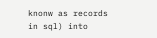knonw as records in sql) into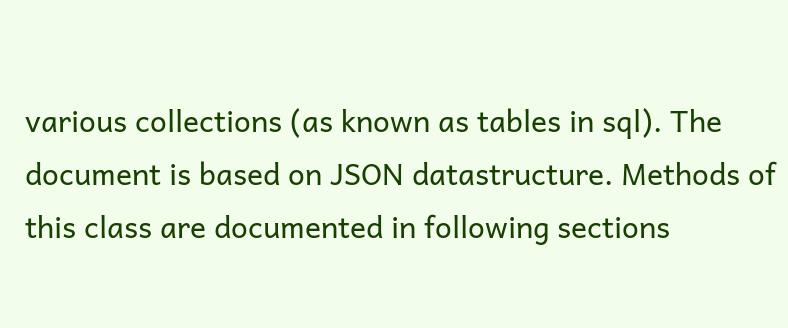various collections (as known as tables in sql). The document is based on JSON datastructure. Methods of this class are documented in following sections